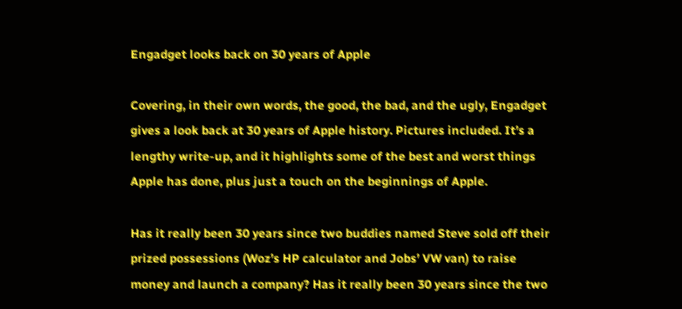Engadget looks back on 30 years of Apple

Covering, in their own words, the good, the bad, and the ugly, Engadget gives a look back at 30 years of Apple history. Pictures included. It’s a lengthy write-up, and it highlights some of the best and worst things Apple has done, plus just a touch on the beginnings of Apple.

Has it really been 30 years since two buddies named Steve sold off their prized possessions (Woz’s HP calculator and Jobs’ VW van) to raise money and launch a company? Has it really been 30 years since the two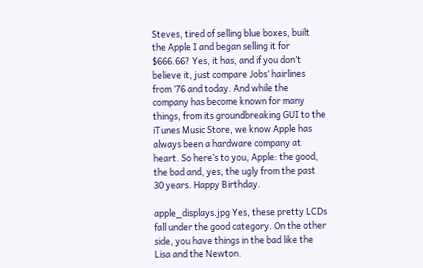Steves, tired of selling blue boxes, built the Apple I and began selling it for $666.66? Yes, it has, and if you don’t believe it, just compare Jobs’ hairlines from ’76 and today. And while the company has become known for many things, from its groundbreaking GUI to the iTunes Music Store, we know Apple has always been a hardware company at heart. So here’s to you, Apple: the good, the bad and, yes, the ugly from the past 30 years. Happy Birthday.

apple_displays.jpg Yes, these pretty LCDs fall under the good category. On the other side, you have things in the bad like the Lisa and the Newton.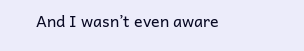And I wasn’t even aware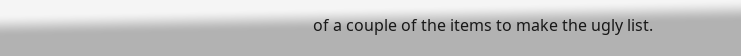of a couple of the items to make the ugly list.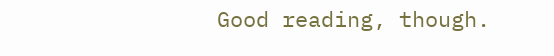Good reading, though.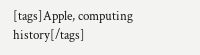[tags]Apple, computing history[/tags]